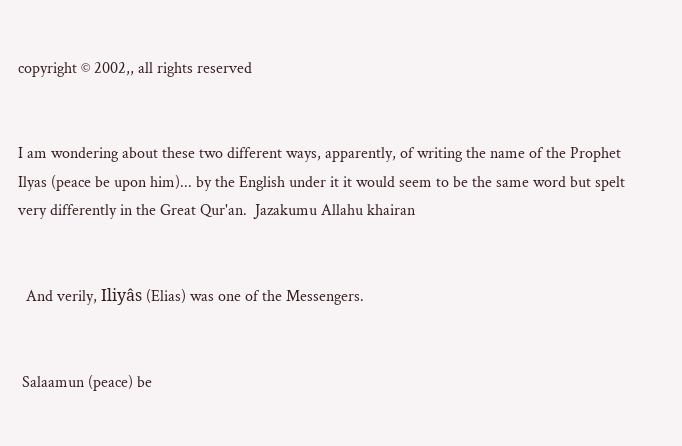copyright © 2002,, all rights reserved


I am wondering about these two different ways, apparently, of writing the name of the Prophet Ilyas (peace be upon him)... by the English under it it would seem to be the same word but spelt very differently in the Great Qur'an.  Jazakumu Allahu khairan


  And verily, Iliyâs (Elias) was one of the Messengers.


 Salaamun (peace) be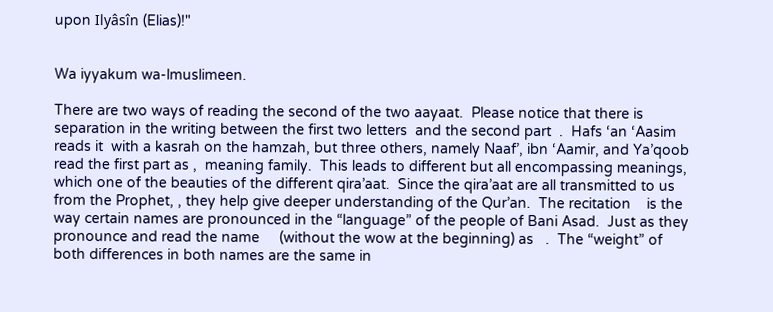upon Ilyâsîn (Elias)!"


Wa iyyakum wa-lmuslimeen.

There are two ways of reading the second of the two aayaat.  Please notice that there is separation in the writing between the first two letters  and the second part  .  Hafs ‘an ‘Aasim reads it  with a kasrah on the hamzah, but three others, namely Naaf’, ibn ‘Aamir, and Ya’qoob read the first part as ,  meaning family.  This leads to different but all encompassing meanings, which one of the beauties of the different qira’aat.  Since the qira’aat are all transmitted to us from the Prophet, , they help give deeper understanding of the Qur’an.  The recitation    is the way certain names are pronounced in the “language” of the people of Bani Asad.  Just as they pronounce and read the name     (without the wow at the beginning) as   .  The “weight” of both differences in both names are the same in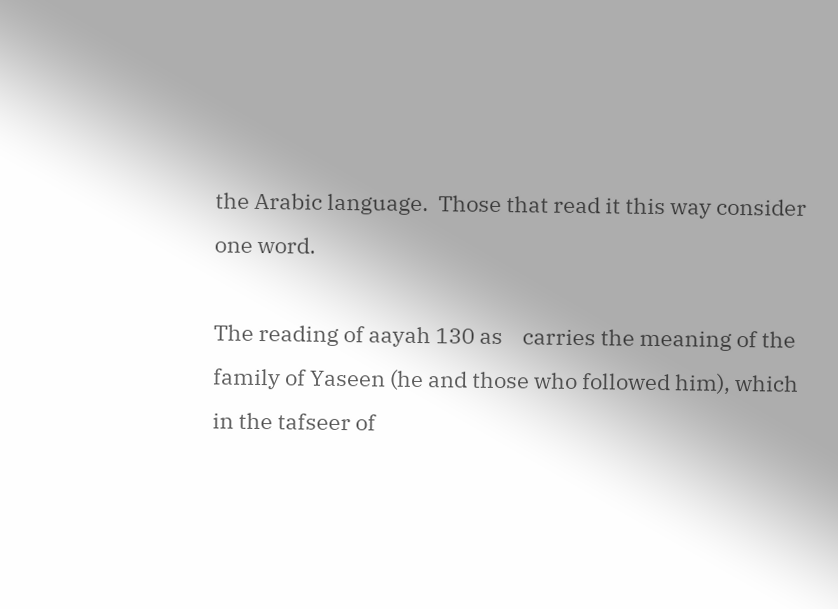the Arabic language.  Those that read it this way consider one word.

The reading of aayah 130 as    carries the meaning of the family of Yaseen (he and those who followed him), which in the tafseer of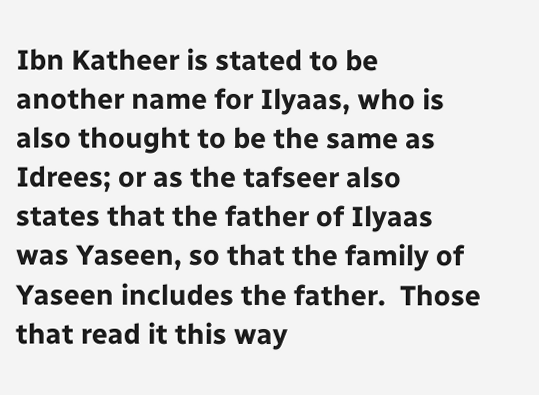Ibn Katheer is stated to be another name for Ilyaas, who is also thought to be the same as Idrees; or as the tafseer also states that the father of Ilyaas was Yaseen, so that the family of Yaseen includes the father.  Those that read it this way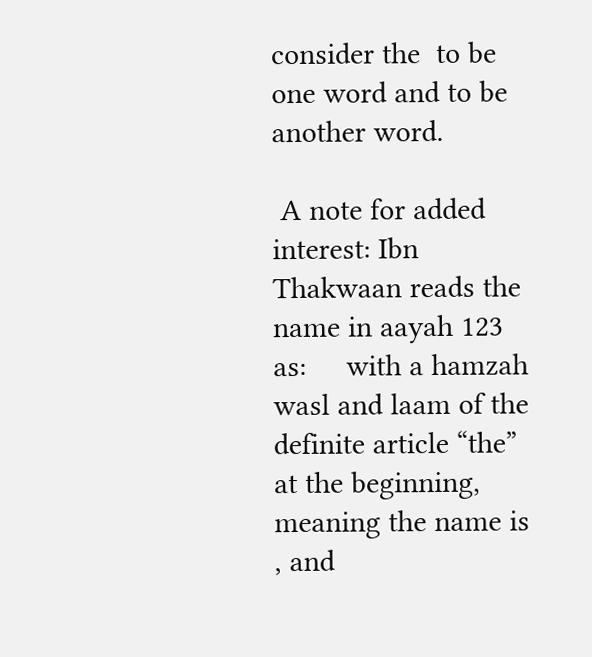consider the  to be one word and to be another word.

 A note for added interest: Ibn Thakwaan reads the name in aayah 123 as:     with a hamzah wasl and laam of the definite article “the” at the beginning, meaning the name is , and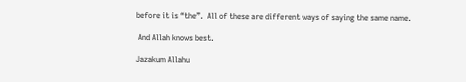before it is “the”.  All of these are different ways of saying the same name.

 And Allah knows best.

Jazakum Allahu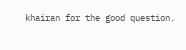khairan for the good question.